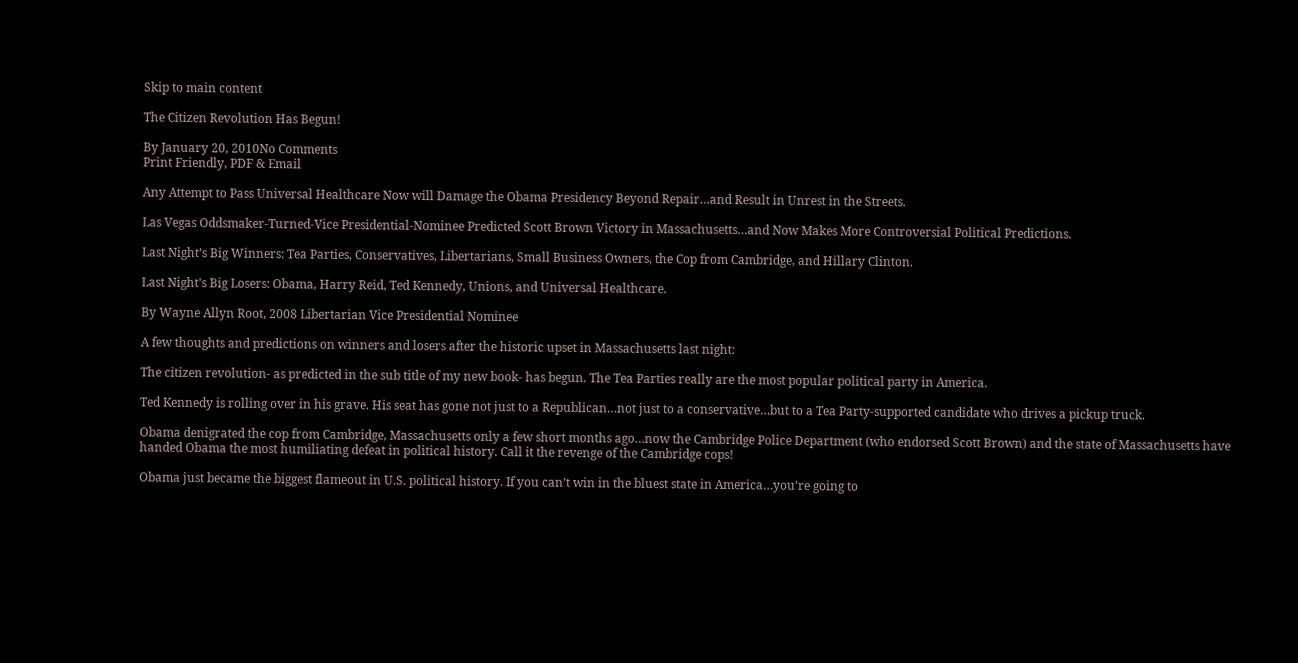Skip to main content

The Citizen Revolution Has Begun!

By January 20, 2010No Comments
Print Friendly, PDF & Email

Any Attempt to Pass Universal Healthcare Now will Damage the Obama Presidency Beyond Repair…and Result in Unrest in the Streets.

Las Vegas Oddsmaker-Turned-Vice Presidential-Nominee Predicted Scott Brown Victory in Massachusetts…and Now Makes More Controversial Political Predictions.

Last Night’s Big Winners: Tea Parties, Conservatives, Libertarians, Small Business Owners, the Cop from Cambridge, and Hillary Clinton.

Last Night’s Big Losers: Obama, Harry Reid, Ted Kennedy, Unions, and Universal Healthcare.

By Wayne Allyn Root, 2008 Libertarian Vice Presidential Nominee

A few thoughts and predictions on winners and losers after the historic upset in Massachusetts last night:

The citizen revolution- as predicted in the sub title of my new book- has begun. The Tea Parties really are the most popular political party in America.

Ted Kennedy is rolling over in his grave. His seat has gone not just to a Republican…not just to a conservative…but to a Tea Party-supported candidate who drives a pickup truck.

Obama denigrated the cop from Cambridge, Massachusetts only a few short months ago…now the Cambridge Police Department (who endorsed Scott Brown) and the state of Massachusetts have handed Obama the most humiliating defeat in political history. Call it the revenge of the Cambridge cops!

Obama just became the biggest flameout in U.S. political history. If you can’t win in the bluest state in America…you’re going to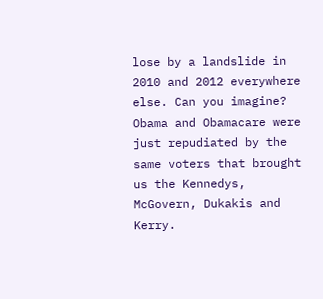lose by a landslide in 2010 and 2012 everywhere else. Can you imagine? Obama and Obamacare were just repudiated by the same voters that brought us the Kennedys, McGovern, Dukakis and Kerry.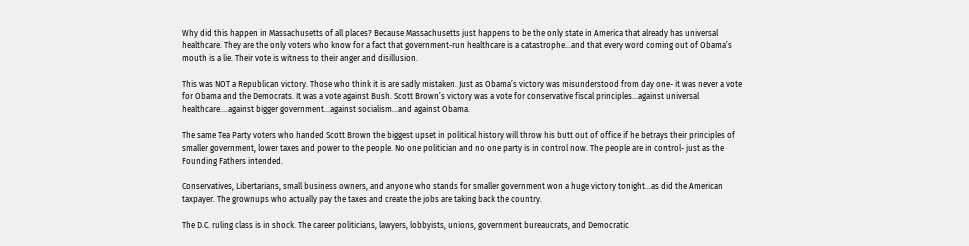Why did this happen in Massachusetts of all places? Because Massachusetts just happens to be the only state in America that already has universal healthcare. They are the only voters who know for a fact that government-run healthcare is a catastrophe…and that every word coming out of Obama’s mouth is a lie. Their vote is witness to their anger and disillusion.

This was NOT a Republican victory. Those who think it is are sadly mistaken. Just as Obama’s victory was misunderstood from day one- it was never a vote for Obama and the Democrats. It was a vote against Bush. Scott Brown’s victory was a vote for conservative fiscal principles…against universal healthcare….against bigger government…against socialism…and against Obama.

The same Tea Party voters who handed Scott Brown the biggest upset in political history will throw his butt out of office if he betrays their principles of smaller government, lower taxes and power to the people. No one politician and no one party is in control now. The people are in control- just as the Founding Fathers intended.

Conservatives, Libertarians, small business owners, and anyone who stands for smaller government won a huge victory tonight…as did the American taxpayer. The grownups who actually pay the taxes and create the jobs are taking back the country.

The D.C. ruling class is in shock. The career politicians, lawyers, lobbyists, unions, government bureaucrats, and Democratic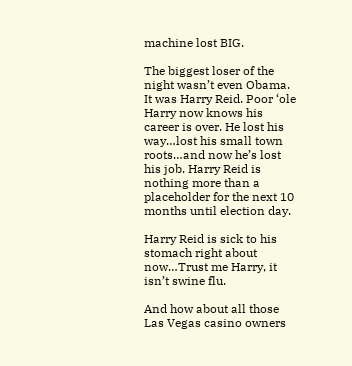machine lost BIG.

The biggest loser of the night wasn’t even Obama. It was Harry Reid. Poor ‘ole Harry now knows his career is over. He lost his way…lost his small town roots…and now he’s lost his job. Harry Reid is nothing more than a placeholder for the next 10 months until election day.

Harry Reid is sick to his stomach right about now…Trust me Harry, it isn’t swine flu.

And how about all those Las Vegas casino owners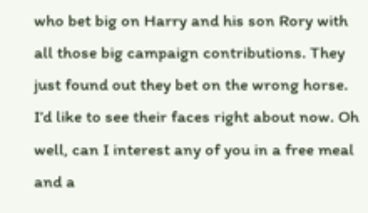who bet big on Harry and his son Rory with all those big campaign contributions. They just found out they bet on the wrong horse. I’d like to see their faces right about now. Oh well, can I interest any of you in a free meal and a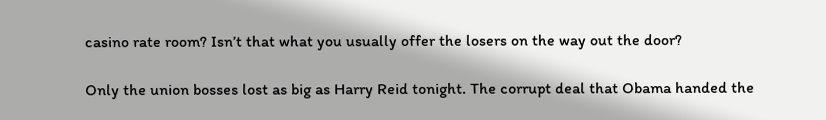casino rate room? Isn’t that what you usually offer the losers on the way out the door?

Only the union bosses lost as big as Harry Reid tonight. The corrupt deal that Obama handed the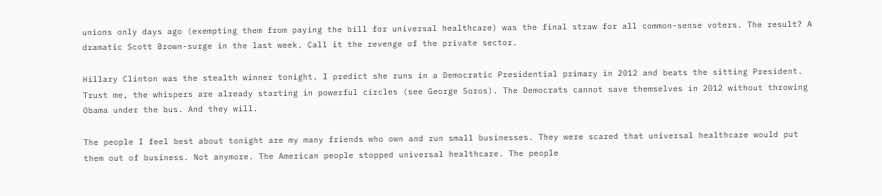unions only days ago (exempting them from paying the bill for universal healthcare) was the final straw for all common-sense voters. The result? A dramatic Scott Brown-surge in the last week. Call it the revenge of the private sector.

Hillary Clinton was the stealth winner tonight. I predict she runs in a Democratic Presidential primary in 2012 and beats the sitting President. Trust me, the whispers are already starting in powerful circles (see George Soros). The Democrats cannot save themselves in 2012 without throwing Obama under the bus. And they will.

The people I feel best about tonight are my many friends who own and run small businesses. They were scared that universal healthcare would put them out of business. Not anymore. The American people stopped universal healthcare. The people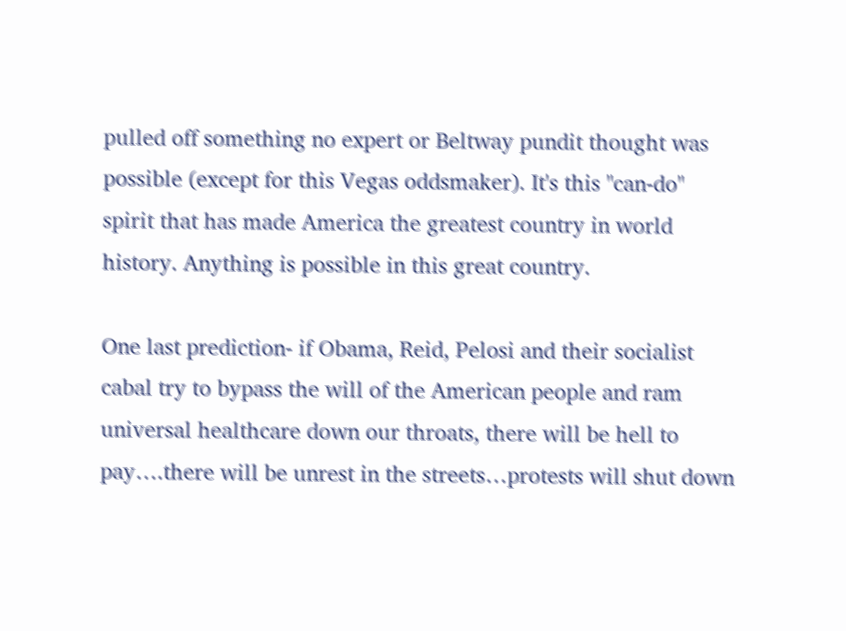pulled off something no expert or Beltway pundit thought was possible (except for this Vegas oddsmaker). It's this "can-do" spirit that has made America the greatest country in world history. Anything is possible in this great country.

One last prediction- if Obama, Reid, Pelosi and their socialist cabal try to bypass the will of the American people and ram universal healthcare down our throats, there will be hell to pay….there will be unrest in the streets…protests will shut down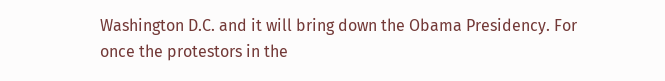Washington D.C. and it will bring down the Obama Presidency. For once the protestors in the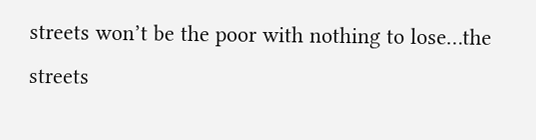streets won’t be the poor with nothing to lose…the streets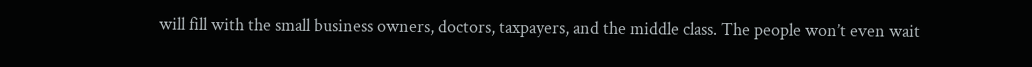will fill with the small business owners, doctors, taxpayers, and the middle class. The people won’t even wait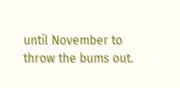until November to throw the bums out.